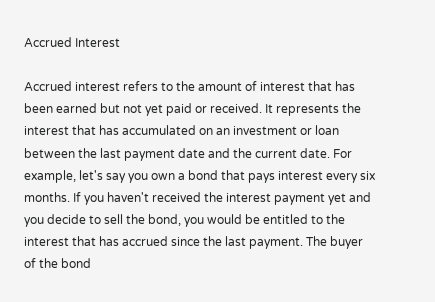Accrued Interest

Accrued interest refers to the amount of interest that has been earned but not yet paid or received. It represents the interest that has accumulated on an investment or loan between the last payment date and the current date. For example, let's say you own a bond that pays interest every six months. If you haven't received the interest payment yet and you decide to sell the bond, you would be entitled to the interest that has accrued since the last payment. The buyer of the bond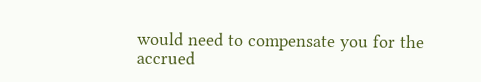would need to compensate you for the accrued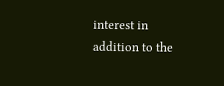interest in addition to the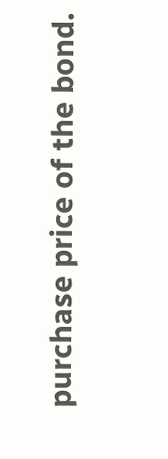purchase price of the bond.